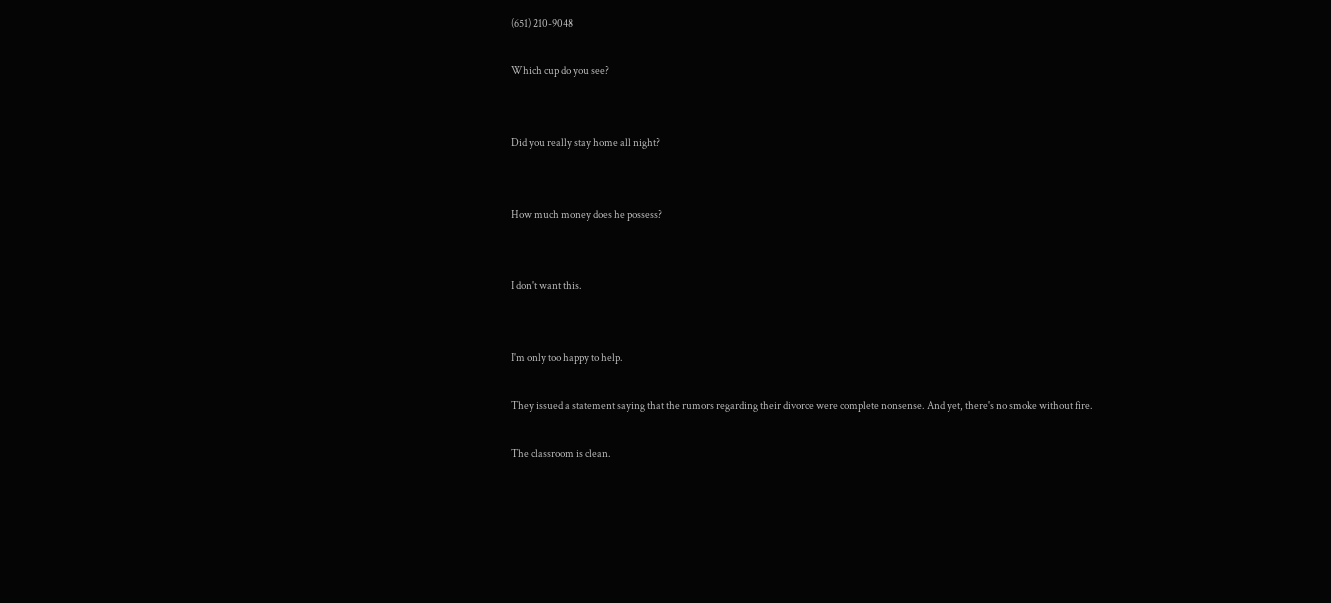(651) 210-9048

Which cup do you see?


Did you really stay home all night?


How much money does he possess?


I don't want this.


I'm only too happy to help.

They issued a statement saying that the rumors regarding their divorce were complete nonsense. And yet, there's no smoke without fire.

The classroom is clean.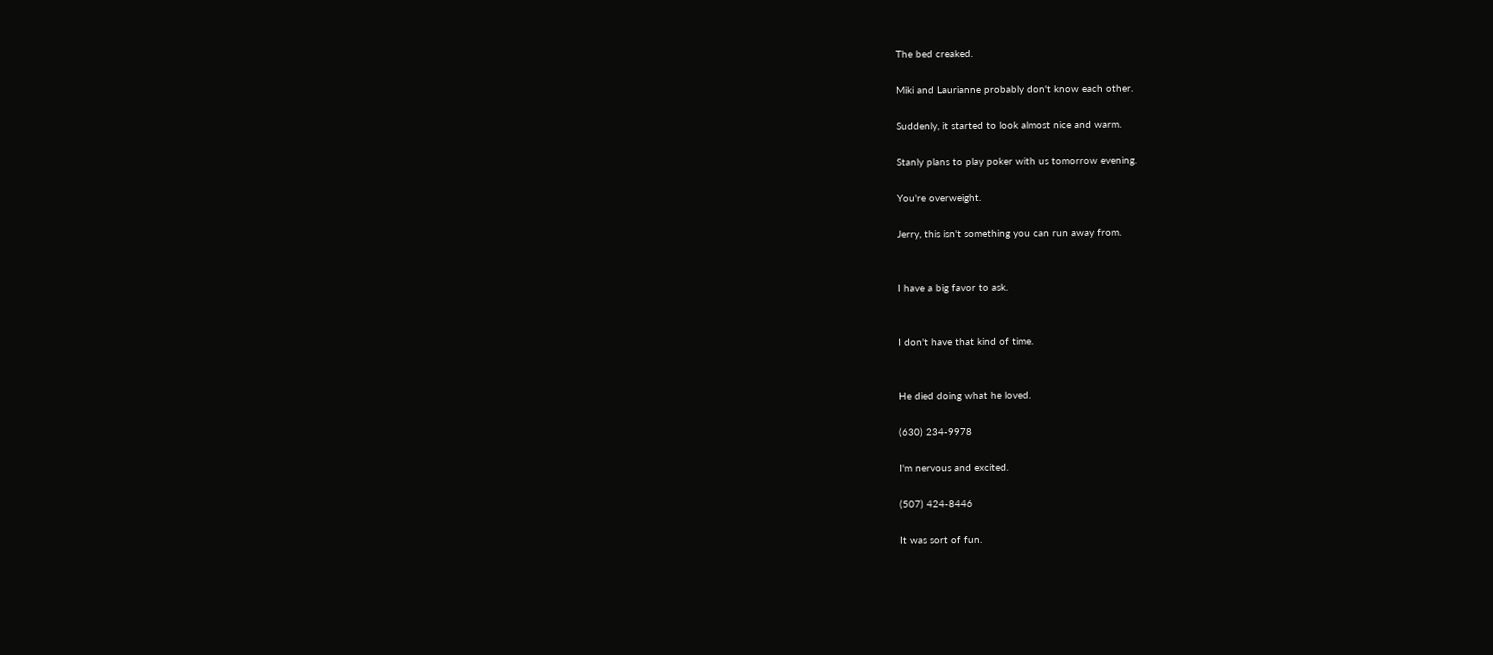The bed creaked.

Miki and Laurianne probably don't know each other.

Suddenly, it started to look almost nice and warm.

Stanly plans to play poker with us tomorrow evening.

You're overweight.

Jerry, this isn't something you can run away from.


I have a big favor to ask.


I don't have that kind of time.


He died doing what he loved.

(630) 234-9978

I'm nervous and excited.

(507) 424-8446

It was sort of fun.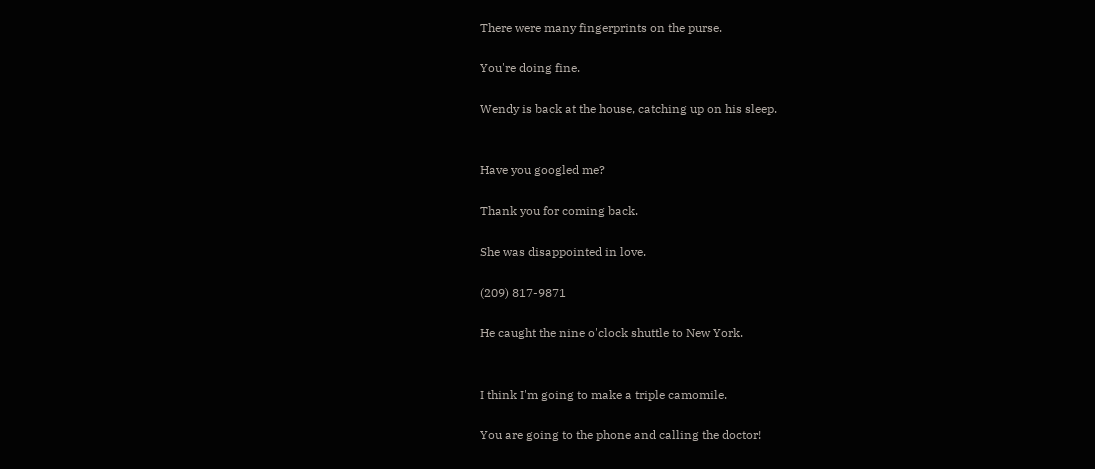There were many fingerprints on the purse.

You're doing fine.

Wendy is back at the house, catching up on his sleep.


Have you googled me?

Thank you for coming back.

She was disappointed in love.

(209) 817-9871

He caught the nine o'clock shuttle to New York.


I think I'm going to make a triple camomile.

You are going to the phone and calling the doctor!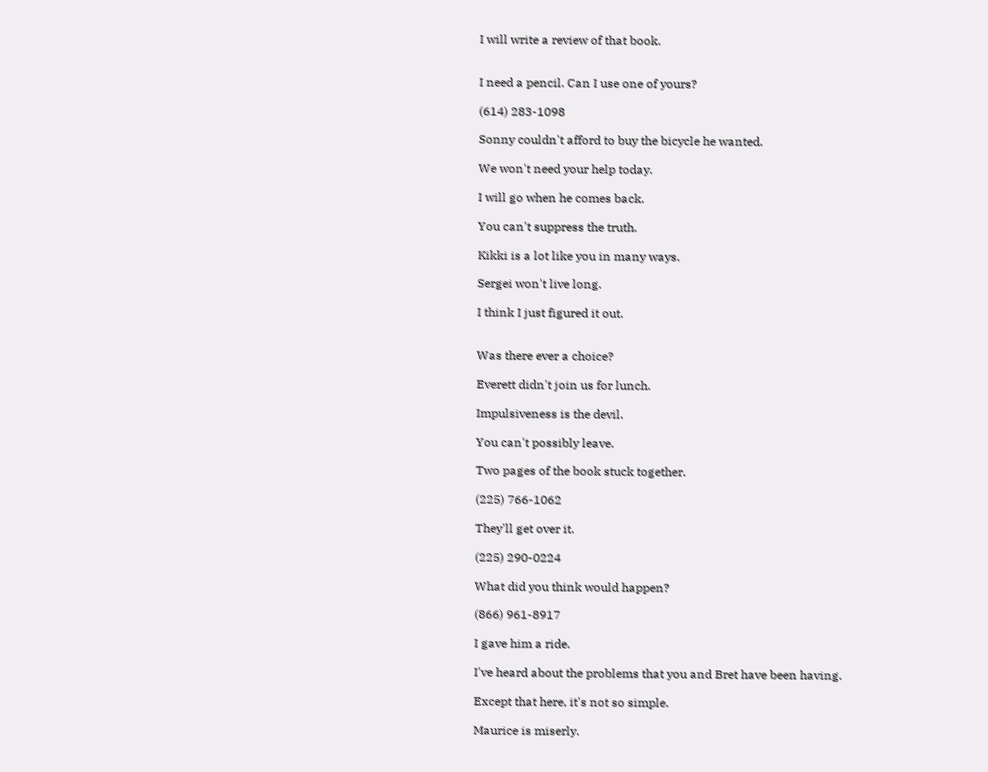I will write a review of that book.


I need a pencil. Can I use one of yours?

(614) 283-1098

Sonny couldn't afford to buy the bicycle he wanted.

We won't need your help today.

I will go when he comes back.

You can't suppress the truth.

Kikki is a lot like you in many ways.

Sergei won't live long.

I think I just figured it out.


Was there ever a choice?

Everett didn't join us for lunch.

Impulsiveness is the devil.

You can't possibly leave.

Two pages of the book stuck together.

(225) 766-1062

They'll get over it.

(225) 290-0224

What did you think would happen?

(866) 961-8917

I gave him a ride.

I've heard about the problems that you and Bret have been having.

Except that here, it's not so simple.

Maurice is miserly.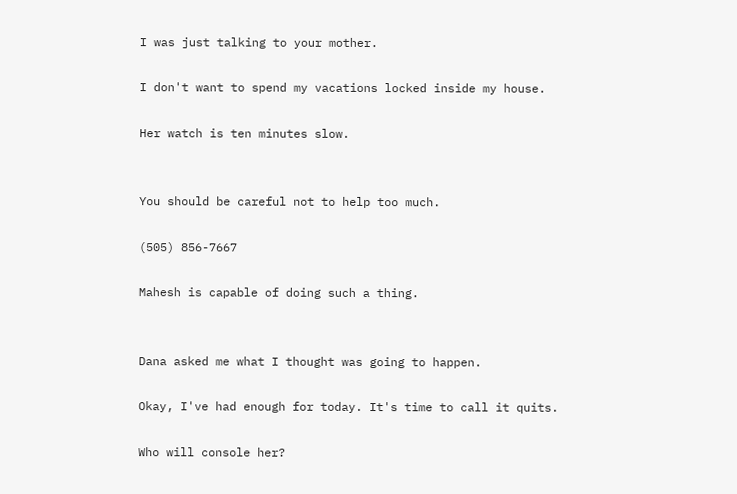I was just talking to your mother.

I don't want to spend my vacations locked inside my house.

Her watch is ten minutes slow.


You should be careful not to help too much.

(505) 856-7667

Mahesh is capable of doing such a thing.


Dana asked me what I thought was going to happen.

Okay, I've had enough for today. It's time to call it quits.

Who will console her?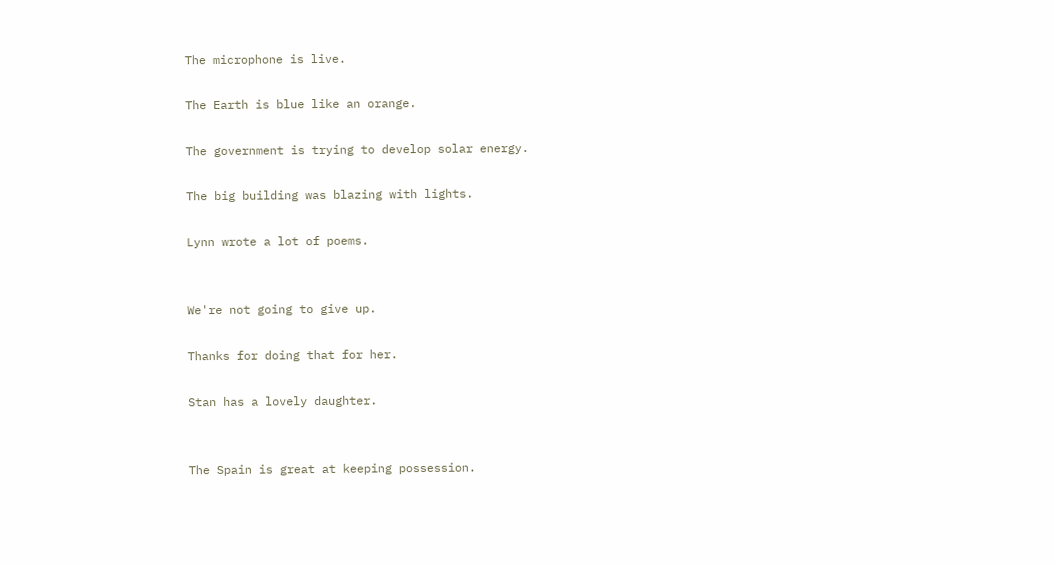The microphone is live.

The Earth is blue like an orange.

The government is trying to develop solar energy.

The big building was blazing with lights.

Lynn wrote a lot of poems.


We're not going to give up.

Thanks for doing that for her.

Stan has a lovely daughter.


The Spain is great at keeping possession.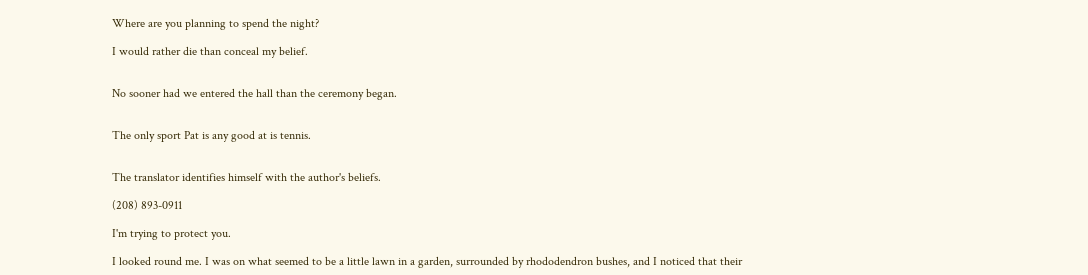Where are you planning to spend the night?

I would rather die than conceal my belief.


No sooner had we entered the hall than the ceremony began.


The only sport Pat is any good at is tennis.


The translator identifies himself with the author's beliefs.

(208) 893-0911

I'm trying to protect you.

I looked round me. I was on what seemed to be a little lawn in a garden, surrounded by rhododendron bushes, and I noticed that their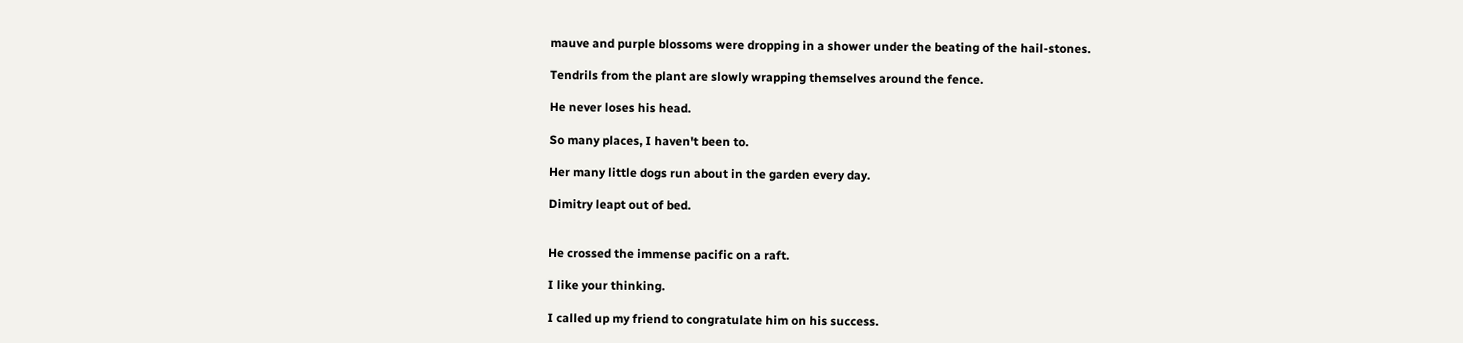mauve and purple blossoms were dropping in a shower under the beating of the hail-stones.

Tendrils from the plant are slowly wrapping themselves around the fence.

He never loses his head.

So many places, I haven't been to.

Her many little dogs run about in the garden every day.

Dimitry leapt out of bed.


He crossed the immense pacific on a raft.

I like your thinking.

I called up my friend to congratulate him on his success.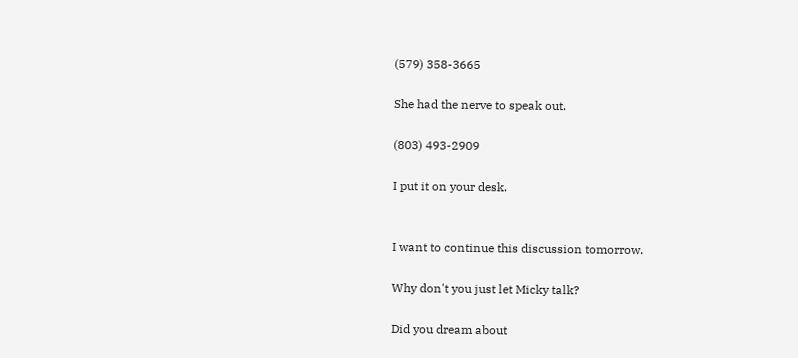(579) 358-3665

She had the nerve to speak out.

(803) 493-2909

I put it on your desk.


I want to continue this discussion tomorrow.

Why don't you just let Micky talk?

Did you dream about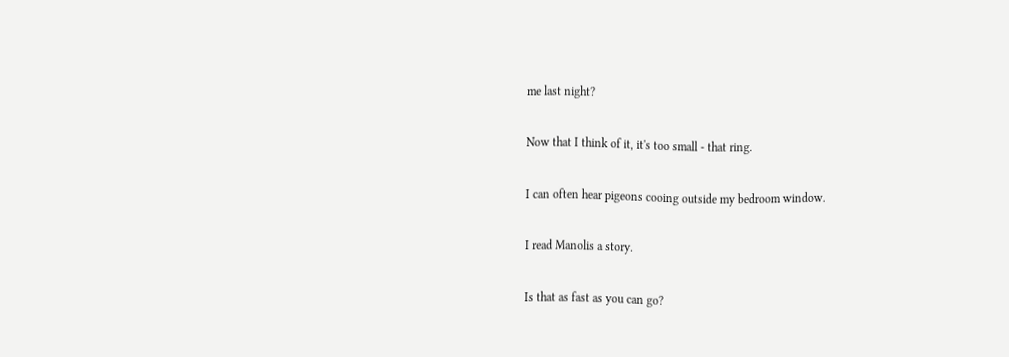me last night?

Now that I think of it, it's too small - that ring.

I can often hear pigeons cooing outside my bedroom window.

I read Manolis a story.

Is that as fast as you can go?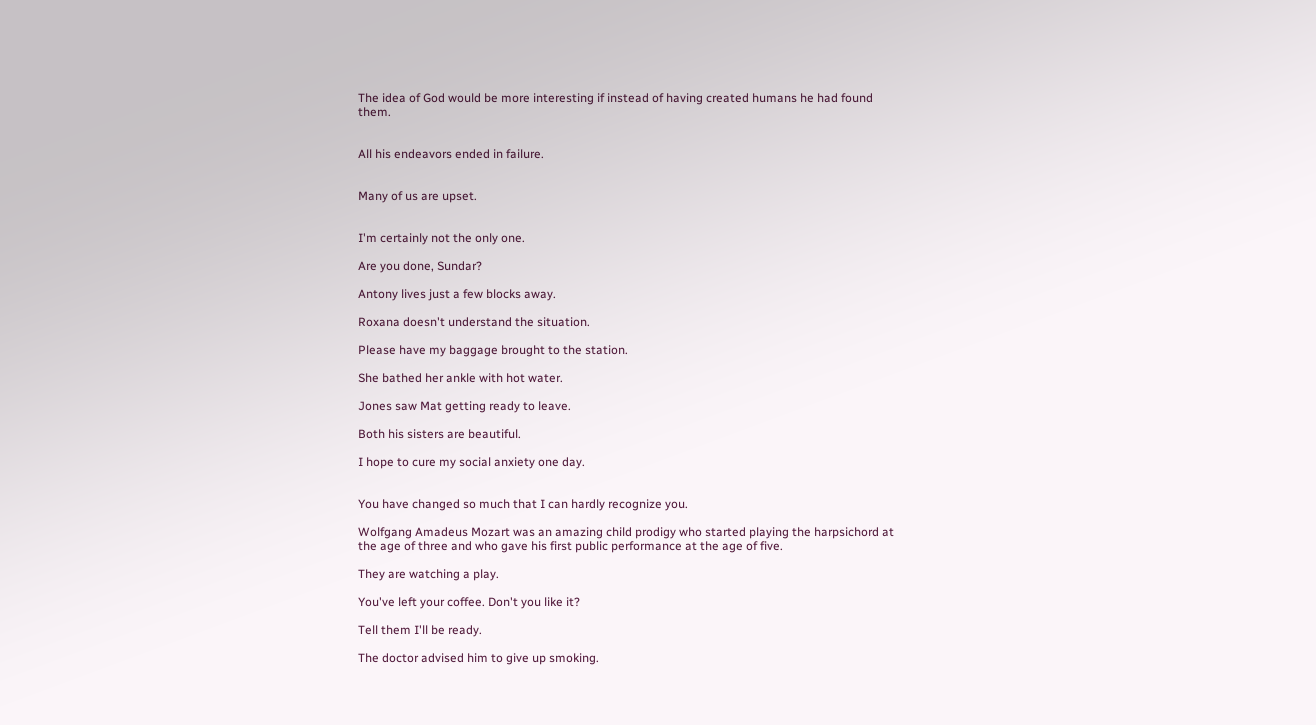The idea of God would be more interesting if instead of having created humans he had found them.


All his endeavors ended in failure.


Many of us are upset.


I'm certainly not the only one.

Are you done, Sundar?

Antony lives just a few blocks away.

Roxana doesn't understand the situation.

Please have my baggage brought to the station.

She bathed her ankle with hot water.

Jones saw Mat getting ready to leave.

Both his sisters are beautiful.

I hope to cure my social anxiety one day.


You have changed so much that I can hardly recognize you.

Wolfgang Amadeus Mozart was an amazing child prodigy who started playing the harpsichord at the age of three and who gave his first public performance at the age of five.

They are watching a play.

You've left your coffee. Don't you like it?

Tell them I'll be ready.

The doctor advised him to give up smoking.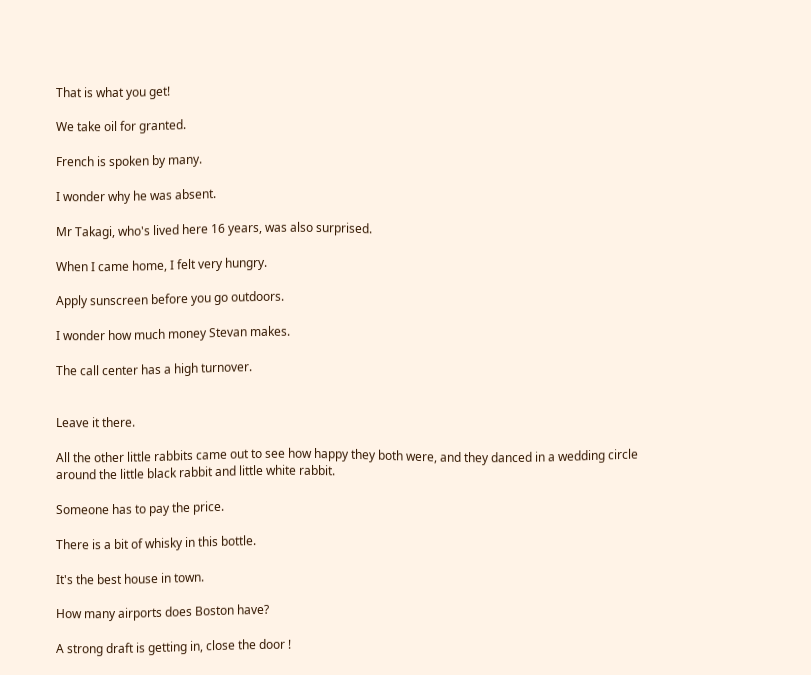That is what you get!

We take oil for granted.

French is spoken by many.

I wonder why he was absent.

Mr Takagi, who's lived here 16 years, was also surprised.

When I came home, I felt very hungry.

Apply sunscreen before you go outdoors.

I wonder how much money Stevan makes.

The call center has a high turnover.


Leave it there.

All the other little rabbits came out to see how happy they both were, and they danced in a wedding circle around the little black rabbit and little white rabbit.

Someone has to pay the price.

There is a bit of whisky in this bottle.

It's the best house in town.

How many airports does Boston have?

A strong draft is getting in, close the door !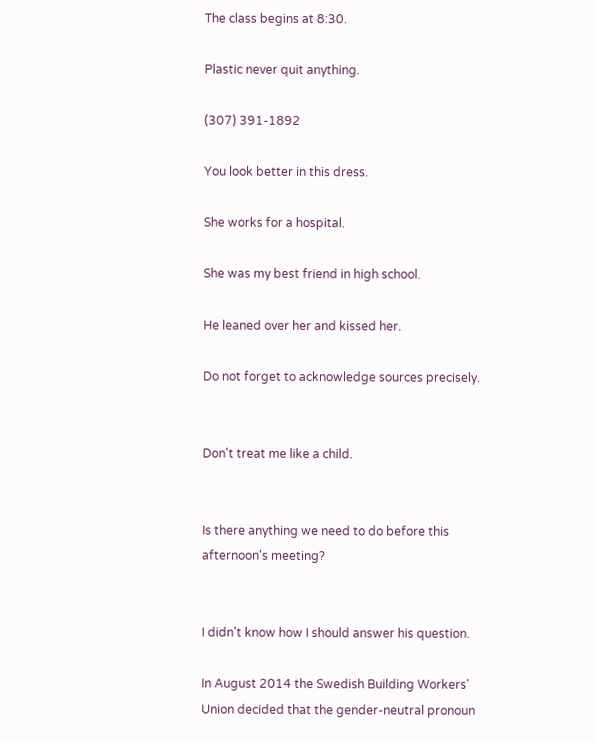The class begins at 8:30.

Plastic never quit anything.

(307) 391-1892

You look better in this dress.

She works for a hospital.

She was my best friend in high school.

He leaned over her and kissed her.

Do not forget to acknowledge sources precisely.


Don't treat me like a child.


Is there anything we need to do before this afternoon's meeting?


I didn't know how I should answer his question.

In August 2014 the Swedish Building Workers' Union decided that the gender-neutral pronoun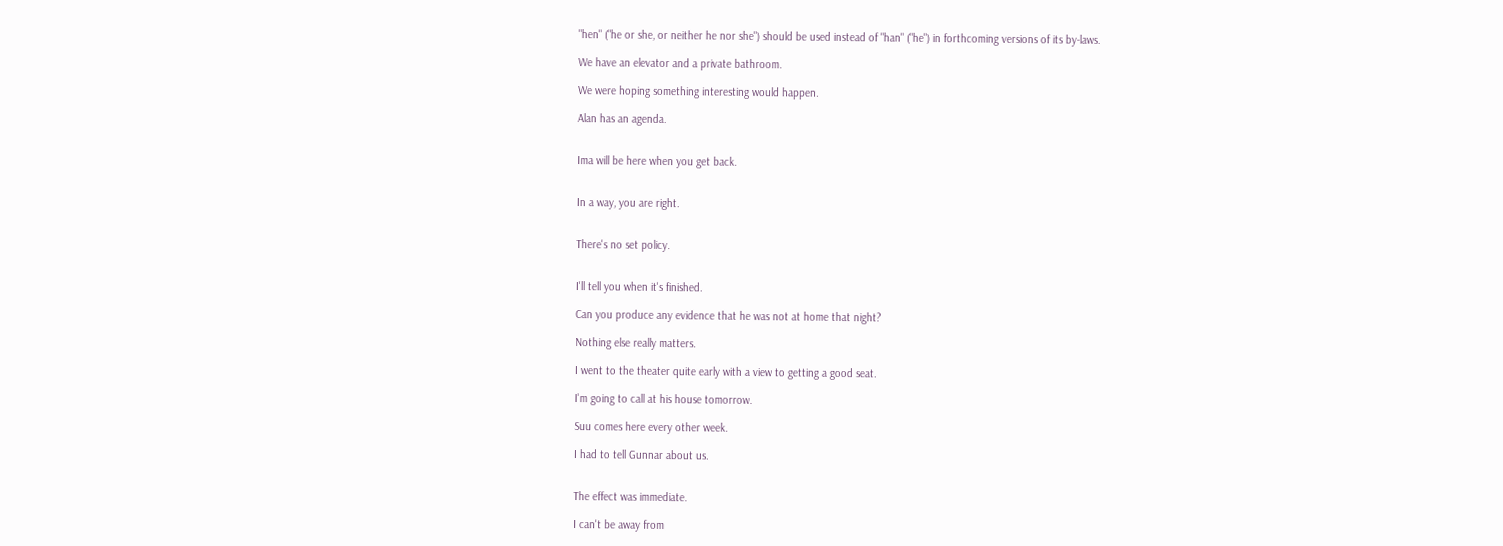"hen" ("he or she, or neither he nor she") should be used instead of "han" ("he") in forthcoming versions of its by-laws.

We have an elevator and a private bathroom.

We were hoping something interesting would happen.

Alan has an agenda.


Ima will be here when you get back.


In a way, you are right.


There's no set policy.


I'll tell you when it's finished.

Can you produce any evidence that he was not at home that night?

Nothing else really matters.

I went to the theater quite early with a view to getting a good seat.

I'm going to call at his house tomorrow.

Suu comes here every other week.

I had to tell Gunnar about us.


The effect was immediate.

I can't be away from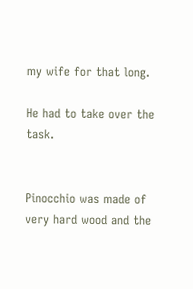my wife for that long.

He had to take over the task.


Pinocchio was made of very hard wood and the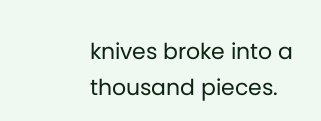knives broke into a thousand pieces.